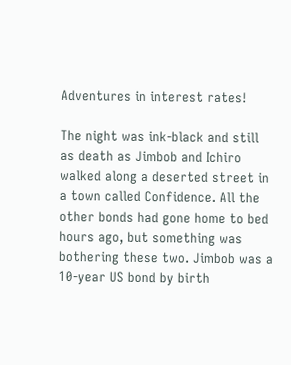Adventures in interest rates!

The night was ink-black and still as death as Jimbob and Ichiro walked along a deserted street in a town called Confidence. All the other bonds had gone home to bed hours ago, but something was bothering these two. Jimbob was a 10-year US bond by birth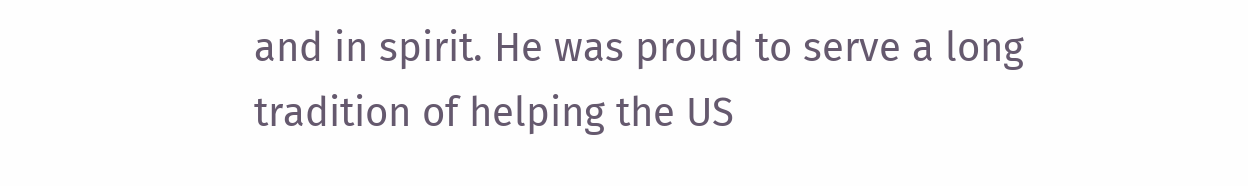and in spirit. He was proud to serve a long tradition of helping the US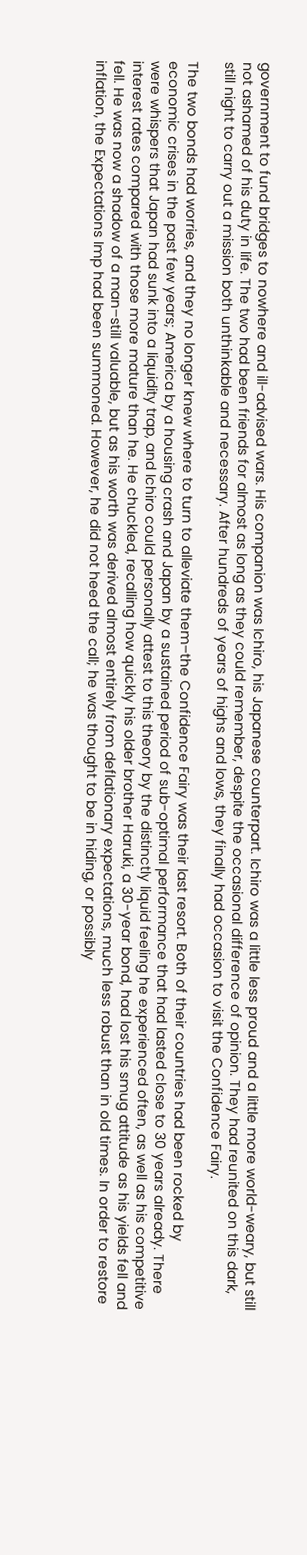government to fund bridges to nowhere and ill-advised wars. His companion was Ichiro, his Japanese counterpart. Ichiro was a little less proud and a little more world-weary, but still not ashamed of his duty in life. The two had been friends for almost as long as they could remember, despite the occasional difference of opinion. They had reunited on this dark, still night to carry out a mission both unthinkable and necessary. After hundreds of years of highs and lows, they finally had occasion to visit the Confidence Fairy.

The two bonds had worries, and they no longer knew where to turn to alleviate them–the Confidence Fairy was their last resort. Both of their countries had been rocked by economic crises in the past few years; America by a housing crash and Japan by a sustained period of sub-optimal performance that had lasted close to 30 years already. There were whispers that Japan had sunk into a liquidity trap, and Ichiro could personally attest to this theory by the distinctly liquid feeling he experienced often, as well as his competitive interest rates compared with those more mature than he. He chuckled, recalling how quickly his older brother Haruki, a 30-year bond, had lost his smug attitude as his yields fell and fell. He was now a shadow of a man–still valuable, but as his worth was derived almost entirely from deflationary expectations, much less robust than in old times. In order to restore inflation, the Expectations Imp had been summoned. However, he did not heed the call; he was thought to be in hiding, or possibly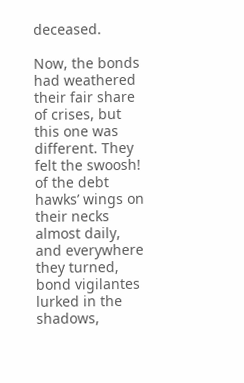deceased.

Now, the bonds had weathered their fair share of crises, but this one was different. They felt the swoosh! of the debt hawks’ wings on their necks almost daily, and everywhere they turned, bond vigilantes lurked in the shadows,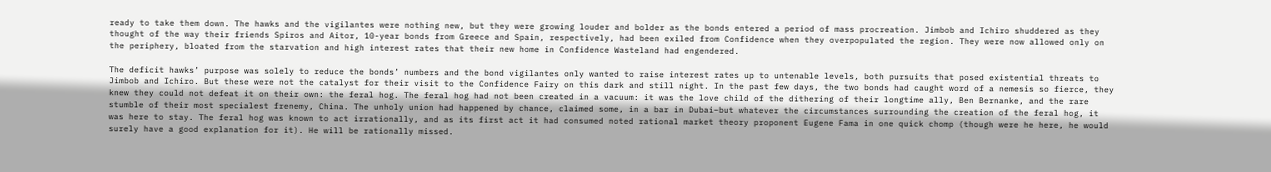ready to take them down. The hawks and the vigilantes were nothing new, but they were growing louder and bolder as the bonds entered a period of mass procreation. Jimbob and Ichiro shuddered as they thought of the way their friends Spiros and Aitor, 10-year bonds from Greece and Spain, respectively, had been exiled from Confidence when they overpopulated the region. They were now allowed only on the periphery, bloated from the starvation and high interest rates that their new home in Confidence Wasteland had engendered.

The deficit hawks’ purpose was solely to reduce the bonds’ numbers and the bond vigilantes only wanted to raise interest rates up to untenable levels, both pursuits that posed existential threats to Jimbob and Ichiro. But these were not the catalyst for their visit to the Confidence Fairy on this dark and still night. In the past few days, the two bonds had caught word of a nemesis so fierce, they knew they could not defeat it on their own: the feral hog. The feral hog had not been created in a vacuum: it was the love child of the dithering of their longtime ally, Ben Bernanke, and the rare stumble of their most specialest frenemy, China. The unholy union had happened by chance, claimed some, in a bar in Dubai–but whatever the circumstances surrounding the creation of the feral hog, it was here to stay. The feral hog was known to act irrationally, and as its first act it had consumed noted rational market theory proponent Eugene Fama in one quick chomp (though were he here, he would surely have a good explanation for it). He will be rationally missed.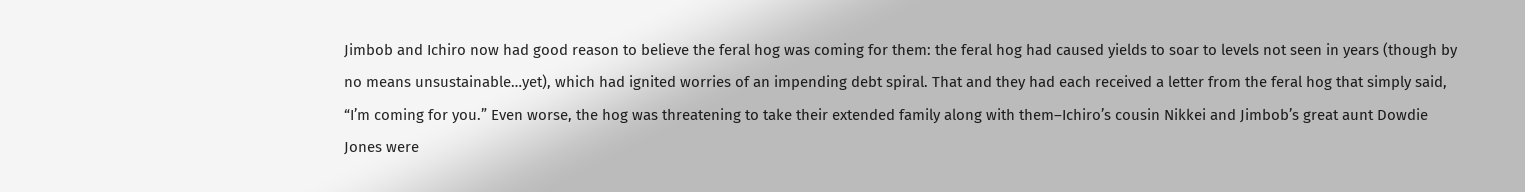Jimbob and Ichiro now had good reason to believe the feral hog was coming for them: the feral hog had caused yields to soar to levels not seen in years (though by no means unsustainable…yet), which had ignited worries of an impending debt spiral. That and they had each received a letter from the feral hog that simply said, “I’m coming for you.” Even worse, the hog was threatening to take their extended family along with them–Ichiro’s cousin Nikkei and Jimbob’s great aunt Dowdie Jones were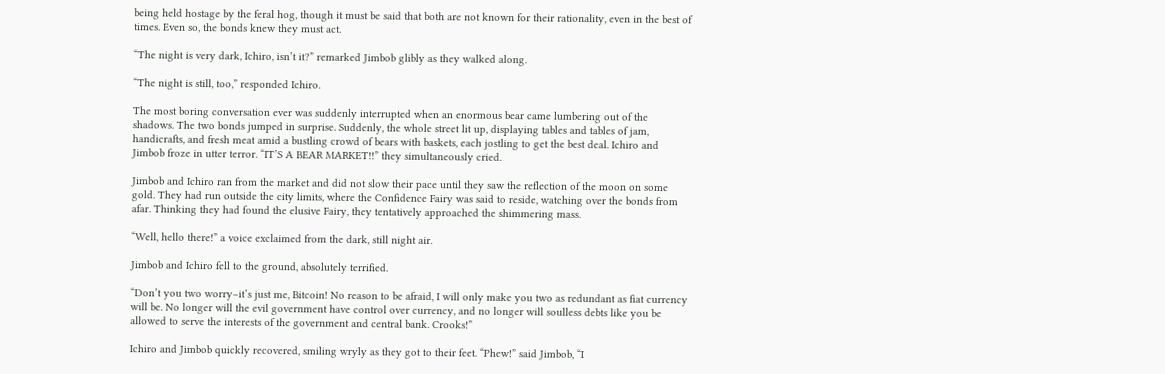being held hostage by the feral hog, though it must be said that both are not known for their rationality, even in the best of times. Even so, the bonds knew they must act.

“The night is very dark, Ichiro, isn’t it?” remarked Jimbob glibly as they walked along.

“The night is still, too,” responded Ichiro.

The most boring conversation ever was suddenly interrupted when an enormous bear came lumbering out of the shadows. The two bonds jumped in surprise. Suddenly, the whole street lit up, displaying tables and tables of jam, handicrafts, and fresh meat amid a bustling crowd of bears with baskets, each jostling to get the best deal. Ichiro and Jimbob froze in utter terror. “IT’S A BEAR MARKET!!” they simultaneously cried.

Jimbob and Ichiro ran from the market and did not slow their pace until they saw the reflection of the moon on some gold. They had run outside the city limits, where the Confidence Fairy was said to reside, watching over the bonds from afar. Thinking they had found the elusive Fairy, they tentatively approached the shimmering mass.

“Well, hello there!” a voice exclaimed from the dark, still night air.

Jimbob and Ichiro fell to the ground, absolutely terrified.

“Don’t you two worry–it’s just me, Bitcoin! No reason to be afraid, I will only make you two as redundant as fiat currency will be. No longer will the evil government have control over currency, and no longer will soulless debts like you be allowed to serve the interests of the government and central bank. Crooks!”

Ichiro and Jimbob quickly recovered, smiling wryly as they got to their feet. “Phew!” said Jimbob, “I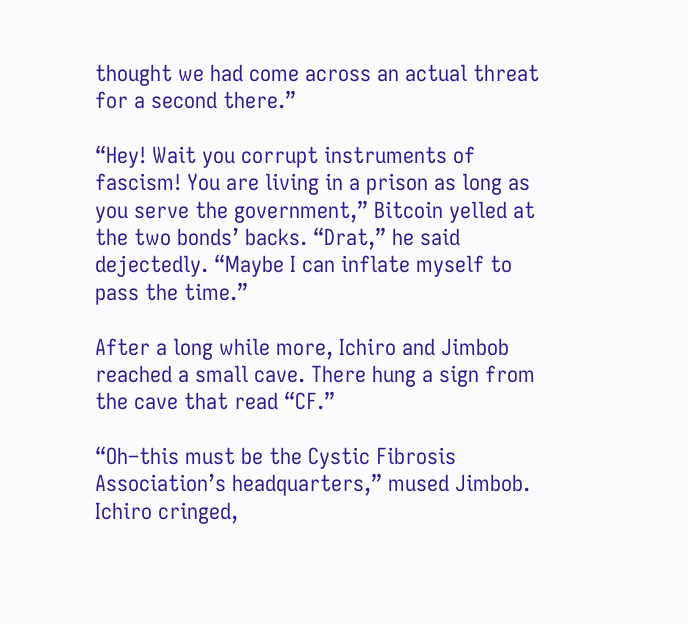thought we had come across an actual threat for a second there.”

“Hey! Wait you corrupt instruments of fascism! You are living in a prison as long as you serve the government,” Bitcoin yelled at the two bonds’ backs. “Drat,” he said dejectedly. “Maybe I can inflate myself to pass the time.”

After a long while more, Ichiro and Jimbob reached a small cave. There hung a sign from the cave that read “CF.”

“Oh–this must be the Cystic Fibrosis Association’s headquarters,” mused Jimbob. Ichiro cringed,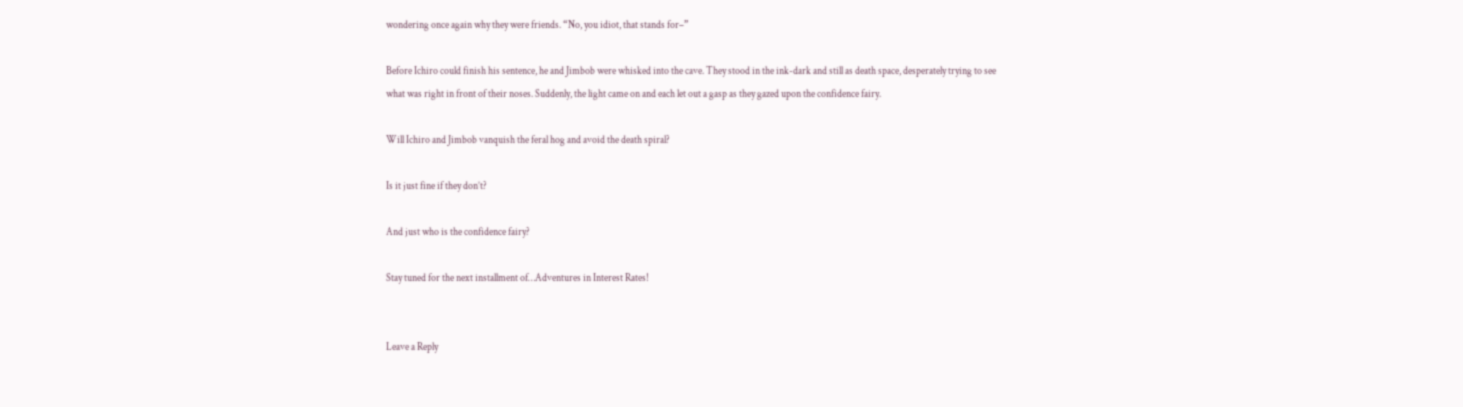wondering once again why they were friends. “No, you idiot, that stands for–”

Before Ichiro could finish his sentence, he and Jimbob were whisked into the cave. They stood in the ink-dark and still as death space, desperately trying to see what was right in front of their noses. Suddenly, the light came on and each let out a gasp as they gazed upon the confidence fairy.

Will Ichiro and Jimbob vanquish the feral hog and avoid the death spiral?

Is it just fine if they don’t?

And just who is the confidence fairy?

Stay tuned for the next installment of…Adventures in Interest Rates!


Leave a Reply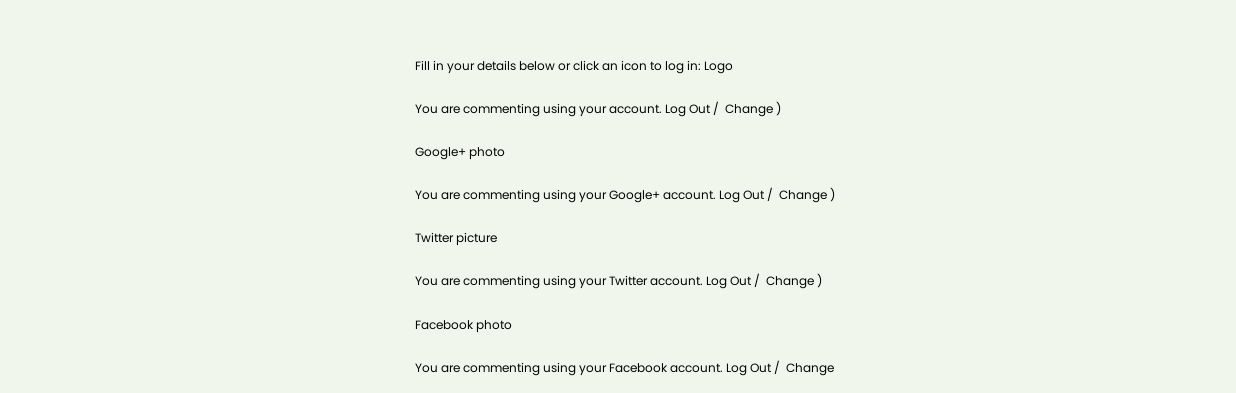Fill in your details below or click an icon to log in: Logo

You are commenting using your account. Log Out /  Change )

Google+ photo

You are commenting using your Google+ account. Log Out /  Change )

Twitter picture

You are commenting using your Twitter account. Log Out /  Change )

Facebook photo

You are commenting using your Facebook account. Log Out /  Change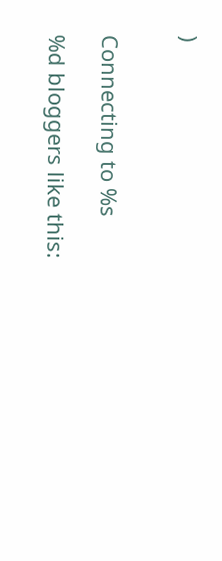)


Connecting to %s

%d bloggers like this: